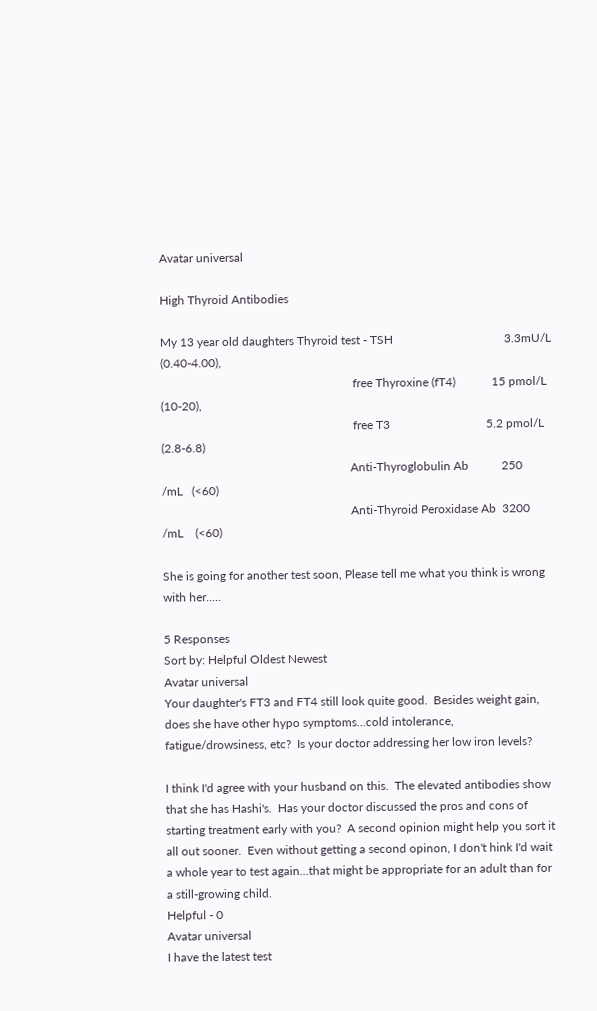Avatar universal

High Thyroid Antibodies

My 13 year old daughters Thyroid test - TSH                                     3.3mU/L        (0.40-4.00),
                                                                free Thyroxine (fT4)            15 pmol/L       (10-20),
                                                                free T3                                5.2 pmol/L     (2.8-6.8)
                                                               Anti-Thyroglobulin Ab           250      /mL   (<60)
                                                               Anti-Thyroid Peroxidase Ab  3200    /mL    (<60)

She is going for another test soon, Please tell me what you think is wrong with her.....

5 Responses
Sort by: Helpful Oldest Newest
Avatar universal
Your daughter's FT3 and FT4 still look quite good.  Besides weight gain, does she have other hypo symptoms...cold intolerance, fatigue/drowsiness, etc?  Is your doctor addressing her low iron levels?

I think I'd agree with your husband on this.  The elevated antibodies show that she has Hashi's.  Has your doctor discussed the pros and cons of starting treatment early with you?  A second opinion might help you sort it all out sooner.  Even without getting a second opinon, I don't hink I'd wait a whole year to test again...that might be appropriate for an adult than for a still-growing child.
Helpful - 0
Avatar universal
I have the latest test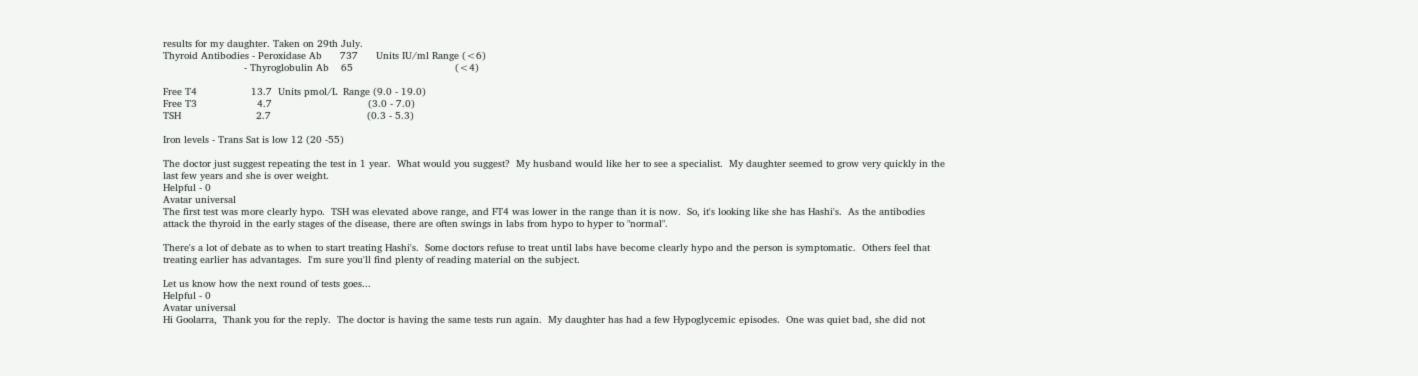results for my daughter. Taken on 29th July.
Thyroid Antibodies - Peroxidase Ab      737      Units IU/ml Range (<6)
                           - Thyroglobulin Ab    65                                  (<4)

Free T4                  13.7  Units pmol/L  Range (9.0 - 19.0)
Free T3                    4.7                                (3.0 - 7.0)
TSH                         2.7                                (0.3 - 5.3)

Iron levels - Trans Sat is low 12 (20 -55)

The doctor just suggest repeating the test in 1 year.  What would you suggest?  My husband would like her to see a specialist.  My daughter seemed to grow very quickly in the last few years and she is over weight.
Helpful - 0
Avatar universal
The first test was more clearly hypo.  TSH was elevated above range, and FT4 was lower in the range than it is now.  So, it's looking like she has Hashi's.  As the antibodies attack the thyroid in the early stages of the disease, there are often swings in labs from hypo to hyper to "normal".

There's a lot of debate as to when to start treating Hashi's.  Some doctors refuse to treat until labs have become clearly hypo and the person is symptomatic.  Others feel that treating earlier has advantages.  I'm sure you'll find plenty of reading material on the subject.

Let us know how the next round of tests goes...
Helpful - 0
Avatar universal
Hi Goolarra,  Thank you for the reply.  The doctor is having the same tests run again.  My daughter has had a few Hypoglycemic episodes.  One was quiet bad, she did not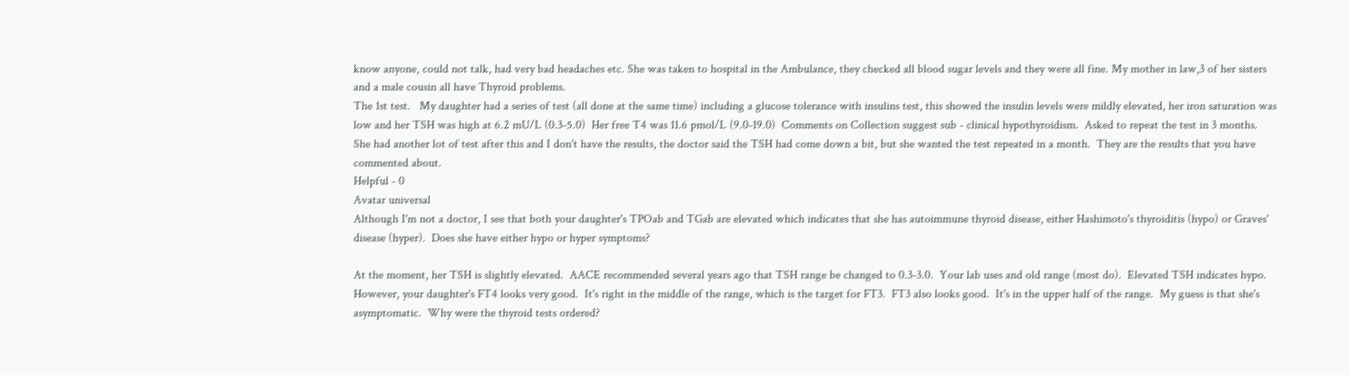know anyone, could not talk, had very bad headaches etc. She was taken to hospital in the Ambulance, they checked all blood sugar levels and they were all fine. My mother in law,3 of her sisters and a male cousin all have Thyroid problems.
The 1st test.   My daughter had a series of test (all done at the same time) including a glucose tolerance with insulins test, this showed the insulin levels were mildly elevated, her iron saturation was low and her TSH was high at 6.2 mU/L (0.3-5.0)  Her free T4 was 11.6 pmol/L (9.0-19.0)  Comments on Collection suggest sub - clinical hypothyroidism.  Asked to repeat the test in 3 months.
She had another lot of test after this and I don't have the results, the doctor said the TSH had come down a bit, but she wanted the test repeated in a month.  They are the results that you have commented about.
Helpful - 0
Avatar universal
Although I'm not a doctor, I see that both your daughter's TPOab and TGab are elevated which indicates that she has autoimmune thyroid disease, either Hashimoto's thyroiditis (hypo) or Graves' disease (hyper).  Does she have either hypo or hyper symptoms?

At the moment, her TSH is slightly elevated.  AACE recommended several years ago that TSH range be changed to 0.3-3.0.  Your lab uses and old range (most do).  Elevated TSH indicates hypo.  However, your daughter's FT4 looks very good.  It's right in the middle of the range, which is the target for FT3.  FT3 also looks good.  It's in the upper half of the range.  My guess is that she's asymptomatic.  Why were the thyroid tests ordered?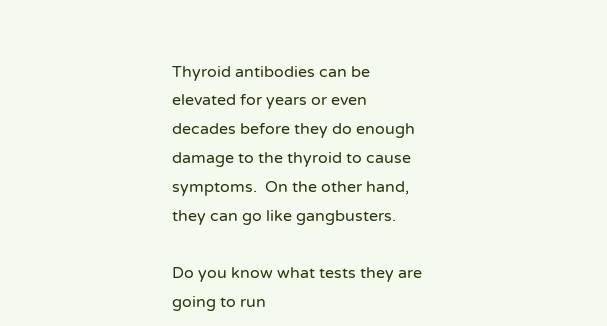Thyroid antibodies can be elevated for years or even decades before they do enough damage to the thyroid to cause symptoms.  On the other hand, they can go like gangbusters.

Do you know what tests they are going to run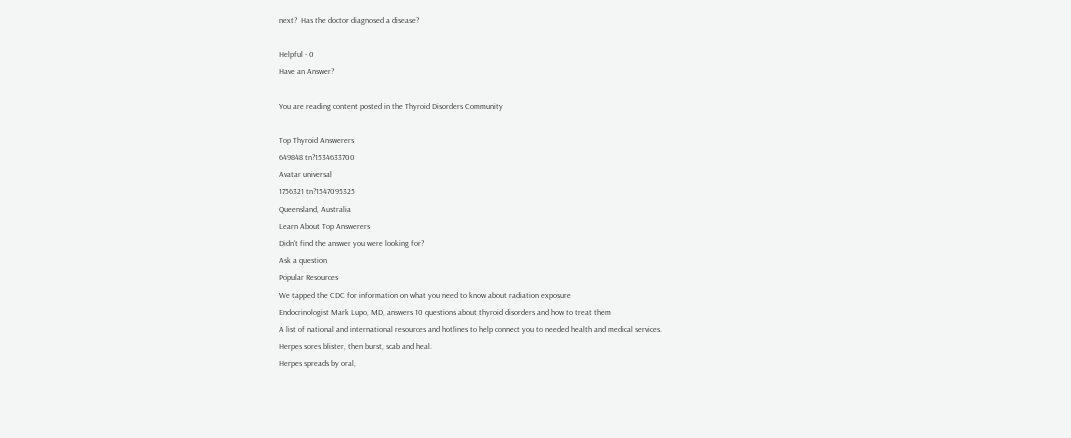next?  Has the doctor diagnosed a disease?

Helpful - 0
Have an Answer?

You are reading content posted in the Thyroid Disorders Community

Top Thyroid Answerers
649848 tn?1534633700
Avatar universal
1756321 tn?1547095325
Queensland, Australia
Learn About Top Answerers
Didn't find the answer you were looking for?
Ask a question
Popular Resources
We tapped the CDC for information on what you need to know about radiation exposure
Endocrinologist Mark Lupo, MD, answers 10 questions about thyroid disorders and how to treat them
A list of national and international resources and hotlines to help connect you to needed health and medical services.
Herpes sores blister, then burst, scab and heal.
Herpes spreads by oral,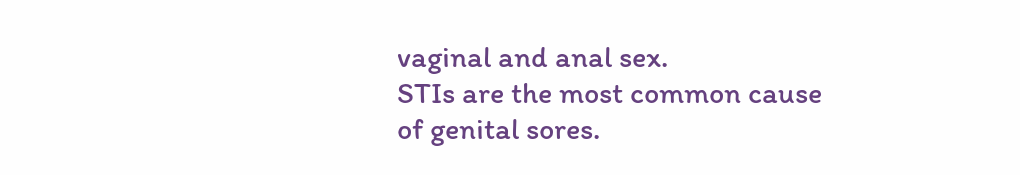vaginal and anal sex.
STIs are the most common cause of genital sores.